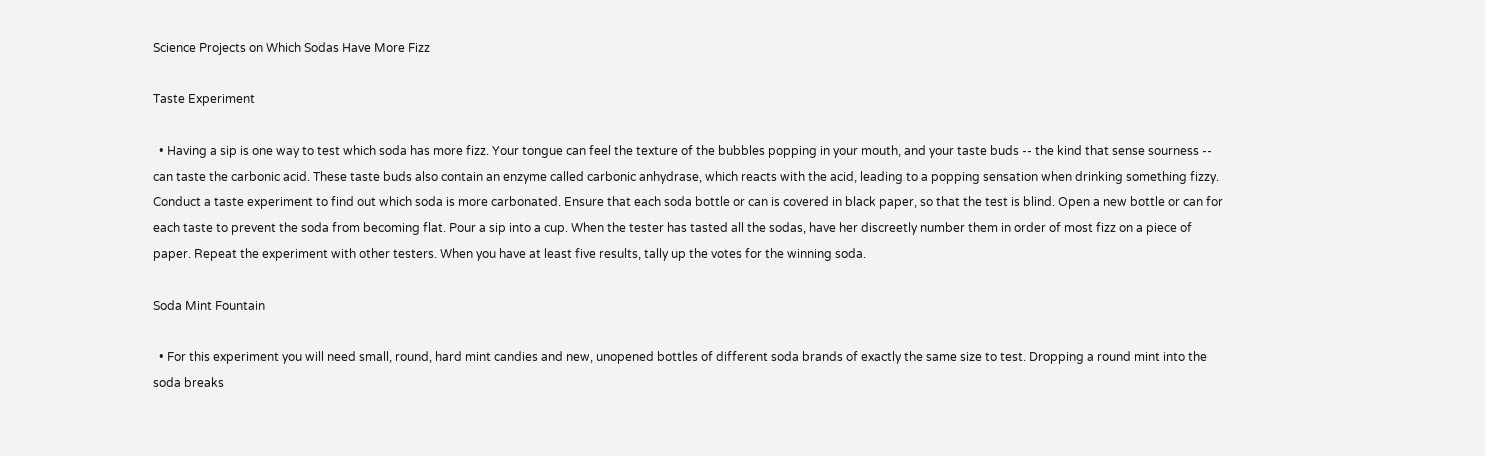Science Projects on Which Sodas Have More Fizz

Taste Experiment

  • Having a sip is one way to test which soda has more fizz. Your tongue can feel the texture of the bubbles popping in your mouth, and your taste buds -- the kind that sense sourness -- can taste the carbonic acid. These taste buds also contain an enzyme called carbonic anhydrase, which reacts with the acid, leading to a popping sensation when drinking something fizzy. Conduct a taste experiment to find out which soda is more carbonated. Ensure that each soda bottle or can is covered in black paper, so that the test is blind. Open a new bottle or can for each taste to prevent the soda from becoming flat. Pour a sip into a cup. When the tester has tasted all the sodas, have her discreetly number them in order of most fizz on a piece of paper. Repeat the experiment with other testers. When you have at least five results, tally up the votes for the winning soda.

Soda Mint Fountain

  • For this experiment you will need small, round, hard mint candies and new, unopened bottles of different soda brands of exactly the same size to test. Dropping a round mint into the soda breaks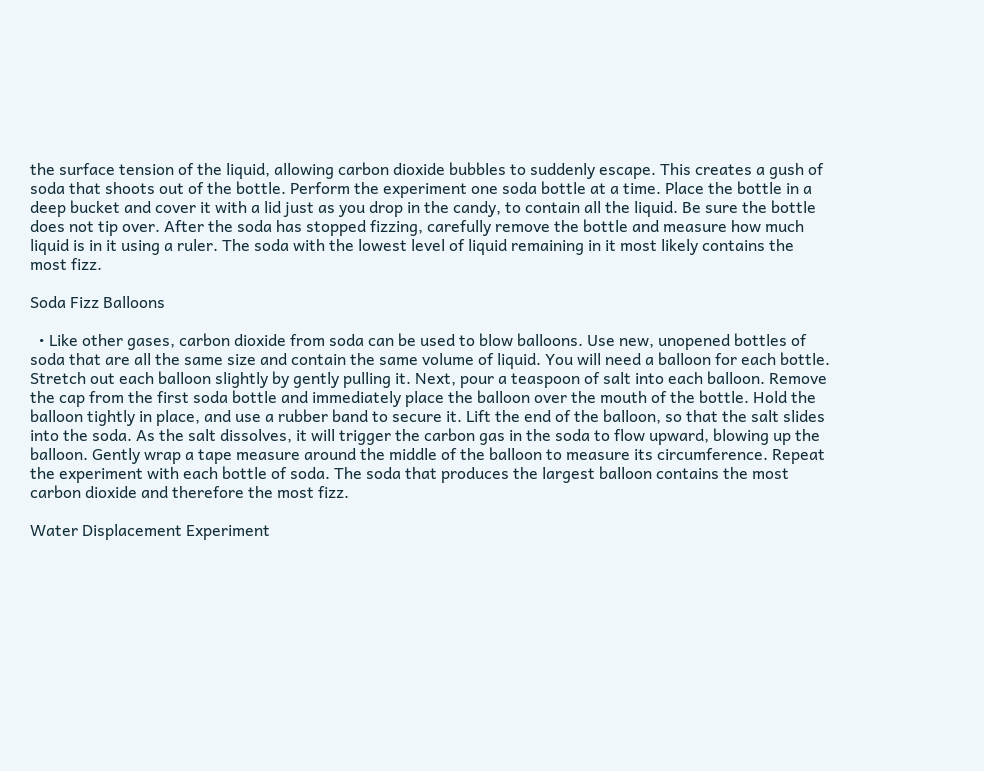the surface tension of the liquid, allowing carbon dioxide bubbles to suddenly escape. This creates a gush of soda that shoots out of the bottle. Perform the experiment one soda bottle at a time. Place the bottle in a deep bucket and cover it with a lid just as you drop in the candy, to contain all the liquid. Be sure the bottle does not tip over. After the soda has stopped fizzing, carefully remove the bottle and measure how much liquid is in it using a ruler. The soda with the lowest level of liquid remaining in it most likely contains the most fizz.

Soda Fizz Balloons

  • Like other gases, carbon dioxide from soda can be used to blow balloons. Use new, unopened bottles of soda that are all the same size and contain the same volume of liquid. You will need a balloon for each bottle. Stretch out each balloon slightly by gently pulling it. Next, pour a teaspoon of salt into each balloon. Remove the cap from the first soda bottle and immediately place the balloon over the mouth of the bottle. Hold the balloon tightly in place, and use a rubber band to secure it. Lift the end of the balloon, so that the salt slides into the soda. As the salt dissolves, it will trigger the carbon gas in the soda to flow upward, blowing up the balloon. Gently wrap a tape measure around the middle of the balloon to measure its circumference. Repeat the experiment with each bottle of soda. The soda that produces the largest balloon contains the most carbon dioxide and therefore the most fizz.

Water Displacement Experiment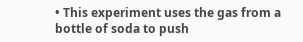• This experiment uses the gas from a bottle of soda to push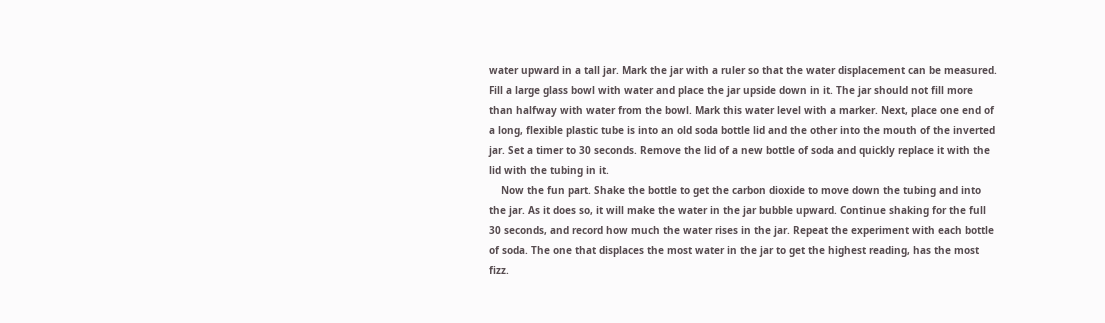water upward in a tall jar. Mark the jar with a ruler so that the water displacement can be measured. Fill a large glass bowl with water and place the jar upside down in it. The jar should not fill more than halfway with water from the bowl. Mark this water level with a marker. Next, place one end of a long, flexible plastic tube is into an old soda bottle lid and the other into the mouth of the inverted jar. Set a timer to 30 seconds. Remove the lid of a new bottle of soda and quickly replace it with the lid with the tubing in it.
    Now the fun part. Shake the bottle to get the carbon dioxide to move down the tubing and into the jar. As it does so, it will make the water in the jar bubble upward. Continue shaking for the full 30 seconds, and record how much the water rises in the jar. Repeat the experiment with each bottle of soda. The one that displaces the most water in the jar to get the highest reading, has the most fizz.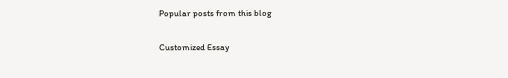Popular posts from this blog

Customized Essay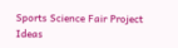Sports Science Fair Project Ideas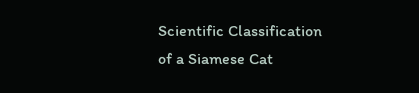Scientific Classification of a Siamese Cat